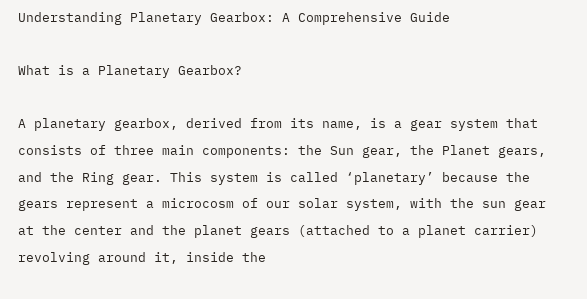Understanding Planetary Gearbox: A Comprehensive Guide

What is a Planetary Gearbox?

A planetary gearbox, derived from its name, is a gear system that consists of three main components: the Sun gear, the Planet gears, and the Ring gear. This system is called ‘planetary’ because the gears represent a microcosm of our solar system, with the sun gear at the center and the planet gears (attached to a planet carrier) revolving around it, inside the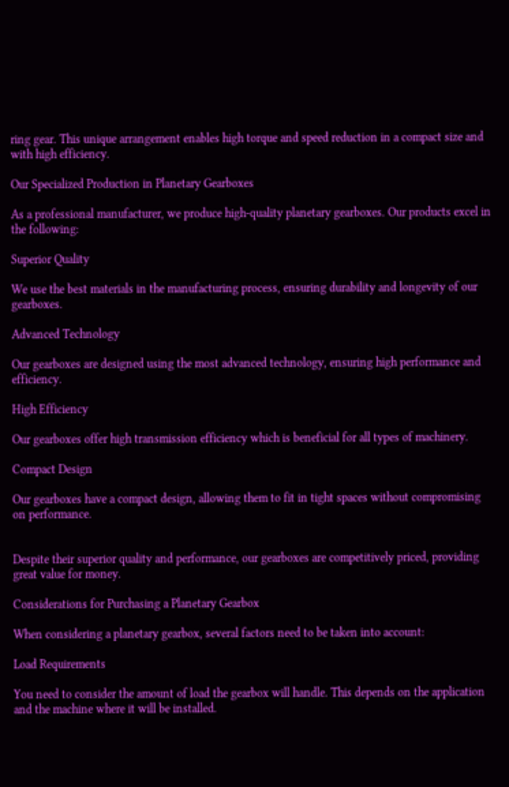ring gear. This unique arrangement enables high torque and speed reduction in a compact size and with high efficiency.

Our Specialized Production in Planetary Gearboxes

As a professional manufacturer, we produce high-quality planetary gearboxes. Our products excel in the following:

Superior Quality

We use the best materials in the manufacturing process, ensuring durability and longevity of our gearboxes.

Advanced Technology

Our gearboxes are designed using the most advanced technology, ensuring high performance and efficiency.

High Efficiency

Our gearboxes offer high transmission efficiency which is beneficial for all types of machinery.

Compact Design

Our gearboxes have a compact design, allowing them to fit in tight spaces without compromising on performance.


Despite their superior quality and performance, our gearboxes are competitively priced, providing great value for money.

Considerations for Purchasing a Planetary Gearbox

When considering a planetary gearbox, several factors need to be taken into account:

Load Requirements

You need to consider the amount of load the gearbox will handle. This depends on the application and the machine where it will be installed.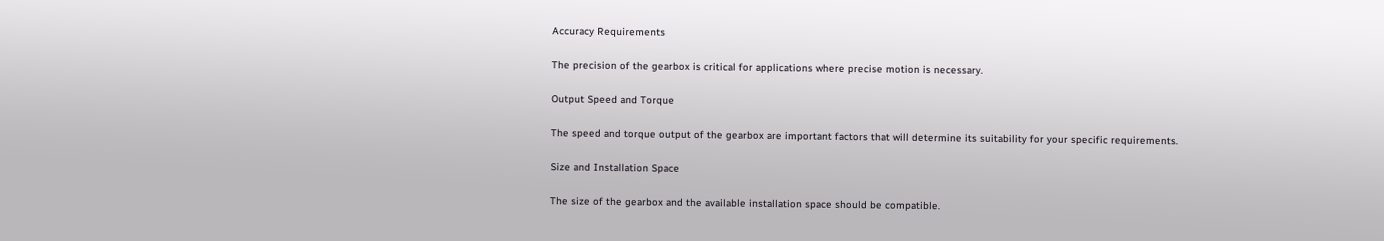Accuracy Requirements

The precision of the gearbox is critical for applications where precise motion is necessary.

Output Speed and Torque

The speed and torque output of the gearbox are important factors that will determine its suitability for your specific requirements.

Size and Installation Space

The size of the gearbox and the available installation space should be compatible.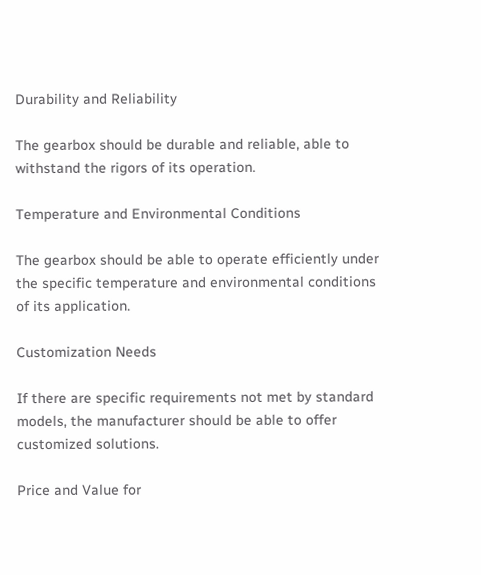Durability and Reliability

The gearbox should be durable and reliable, able to withstand the rigors of its operation.

Temperature and Environmental Conditions

The gearbox should be able to operate efficiently under the specific temperature and environmental conditions of its application.

Customization Needs

If there are specific requirements not met by standard models, the manufacturer should be able to offer customized solutions.

Price and Value for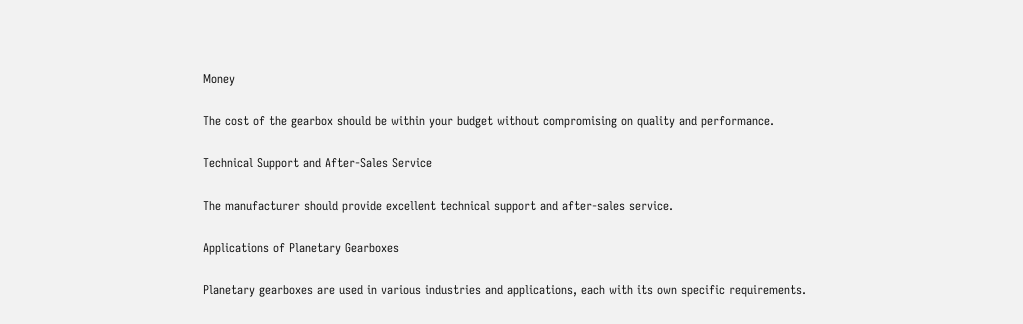Money

The cost of the gearbox should be within your budget without compromising on quality and performance.

Technical Support and After-Sales Service

The manufacturer should provide excellent technical support and after-sales service.

Applications of Planetary Gearboxes

Planetary gearboxes are used in various industries and applications, each with its own specific requirements.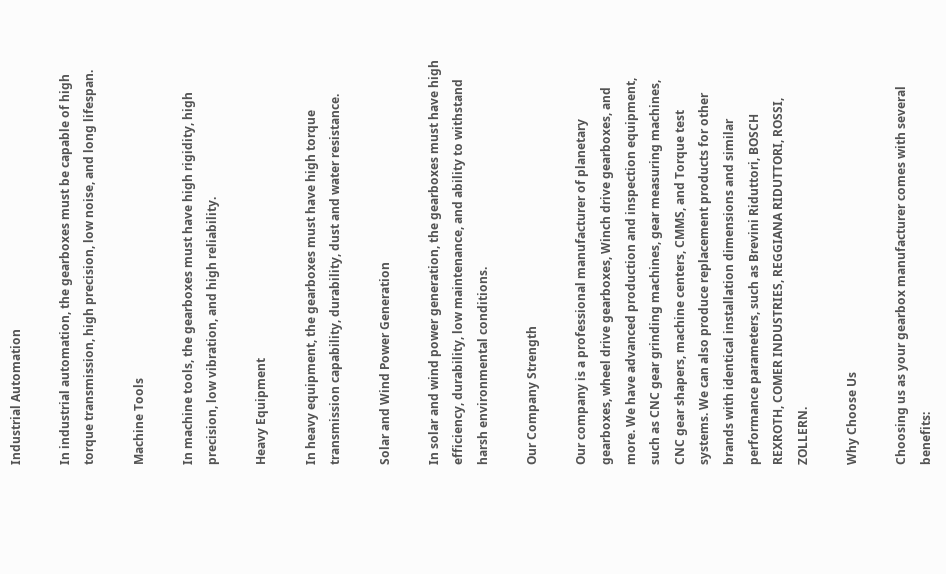Industrial Automation

In industrial automation, the gearboxes must be capable of high torque transmission, high precision, low noise, and long lifespan.

Machine Tools

In machine tools, the gearboxes must have high rigidity, high precision, low vibration, and high reliability.

Heavy Equipment

In heavy equipment, the gearboxes must have high torque transmission capability, durability, dust and water resistance.

Solar and Wind Power Generation

In solar and wind power generation, the gearboxes must have high efficiency, durability, low maintenance, and ability to withstand harsh environmental conditions.

Our Company Strength

Our company is a professional manufacturer of planetary gearboxes, wheel drive gearboxes, Winch drive gearboxes, and more. We have advanced production and inspection equipment, such as CNC gear grinding machines, gear measuring machines, CNC gear shapers, machine centers, CMMS, and Torque test systems. We can also produce replacement products for other brands with identical installation dimensions and similar performance parameters, such as Brevini Riduttori, BOSCH REXROTH, COMER INDUSTRIES, REGGIANA RIDUTTORI, ROSSI, ZOLLERN.

Why Choose Us

Choosing us as your gearbox manufacturer comes with several benefits: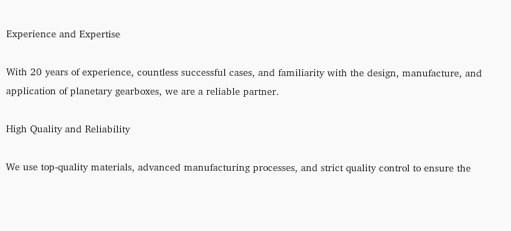Experience and Expertise

With 20 years of experience, countless successful cases, and familiarity with the design, manufacture, and application of planetary gearboxes, we are a reliable partner.

High Quality and Reliability

We use top-quality materials, advanced manufacturing processes, and strict quality control to ensure the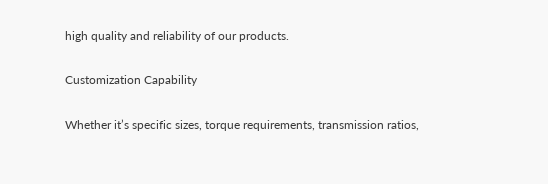high quality and reliability of our products.

Customization Capability

Whether it’s specific sizes, torque requirements, transmission ratios,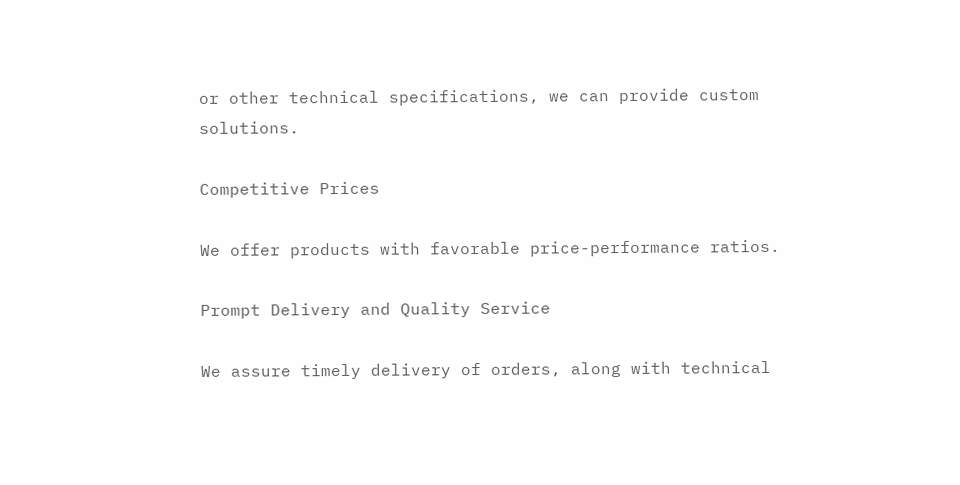or other technical specifications, we can provide custom solutions.

Competitive Prices

We offer products with favorable price-performance ratios.

Prompt Delivery and Quality Service

We assure timely delivery of orders, along with technical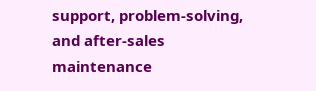support, problem-solving, and after-sales maintenance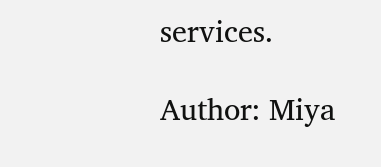services.

Author: Miya